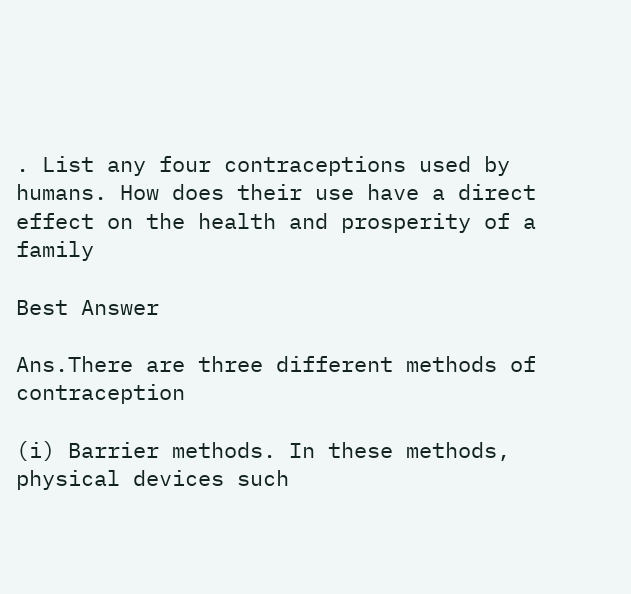. List any four contraceptions used by humans. How does their use have a direct effect on the health and prosperity of a family

Best Answer

Ans.There are three different methods of contraception

(i) Barrier methods. In these methods, physical devices such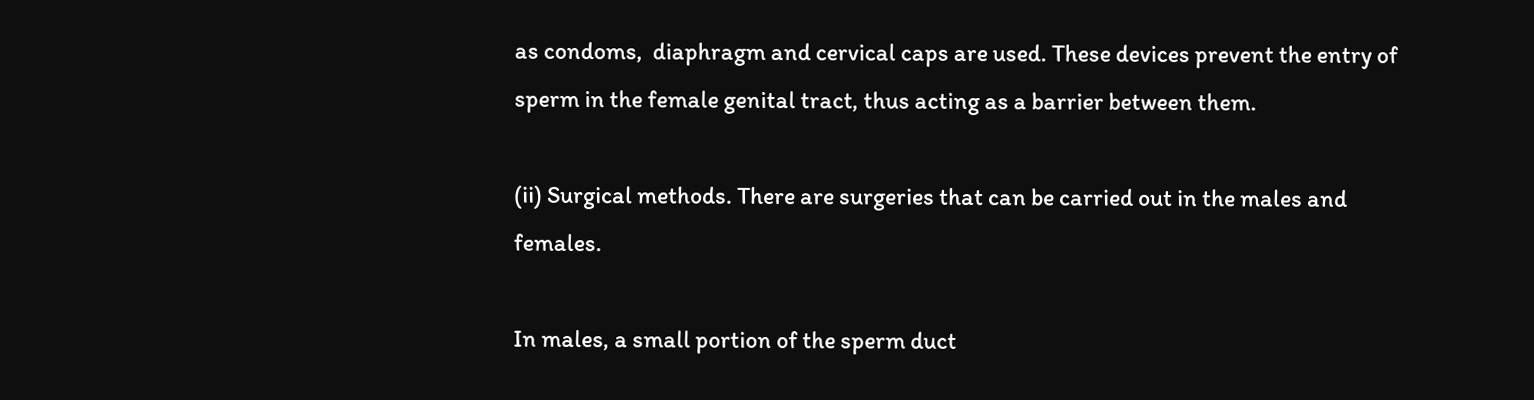as condoms,  diaphragm and cervical caps are used. These devices prevent the entry of sperm in the female genital tract, thus acting as a barrier between them.

(ii) Surgical methods. There are surgeries that can be carried out in the males and females.

In males, a small portion of the sperm duct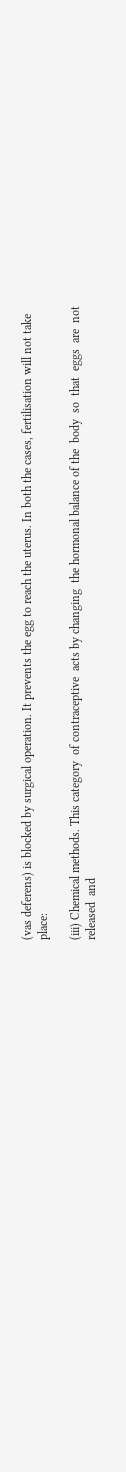(vas deferens) is blocked by surgical operation. It prevents the egg to reach the uterus. In both the cases, fertilisation will not take place:

(iii) Chemical methods. This category  of contraceptive  acts by changing  the hormonal balance of the  body  so  that  eggs  are  not  released  and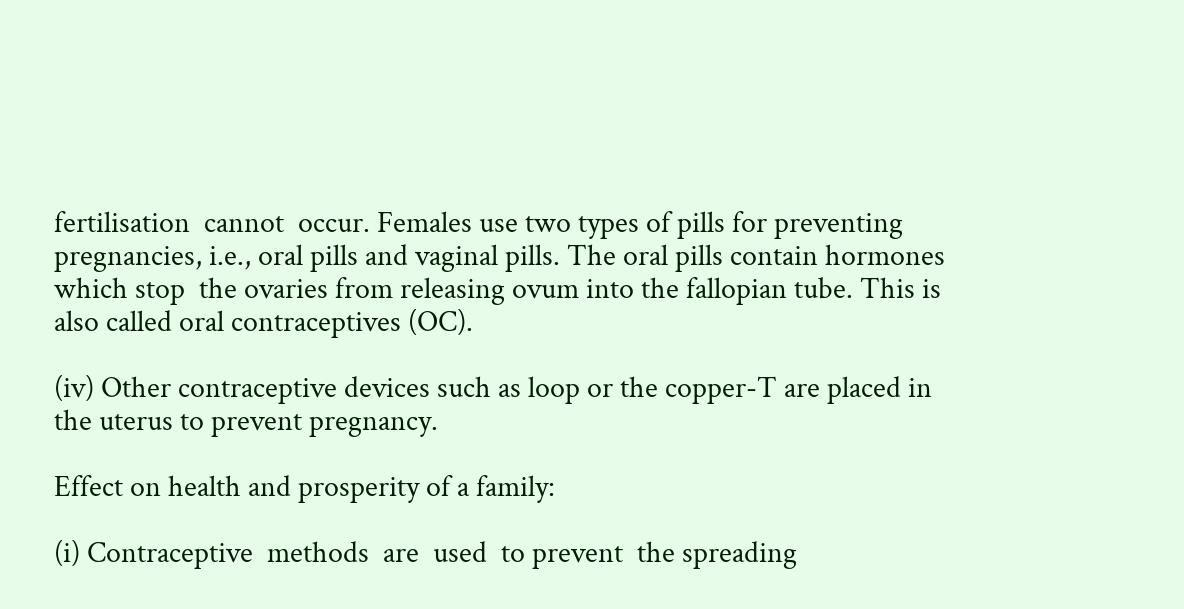fertilisation  cannot  occur. Females use two types of pills for preventing pregnancies, i.e., oral pills and vaginal pills. The oral pills contain hormones  which stop  the ovaries from releasing ovum into the fallopian tube. This is also called oral contraceptives (OC).

(iv) Other contraceptive devices such as loop or the copper-T are placed in the uterus to prevent pregnancy.

Effect on health and prosperity of a family:

(i) Contraceptive  methods  are  used  to prevent  the spreading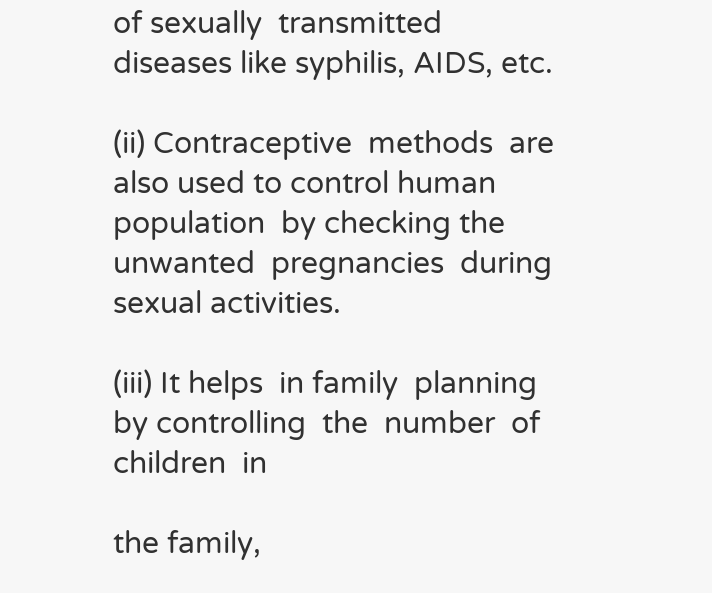of sexually  transmitted diseases like syphilis, AIDS, etc.

(ii) Contraceptive  methods  are also used to control human  population  by checking the unwanted  pregnancies  during  sexual activities.

(iii) It helps  in family  planning  by controlling  the  number  of children  in

the family,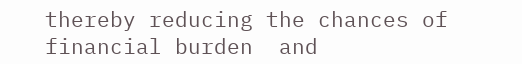thereby reducing the chances of financial burden  and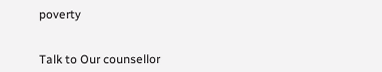poverty


Talk to Our counsellor